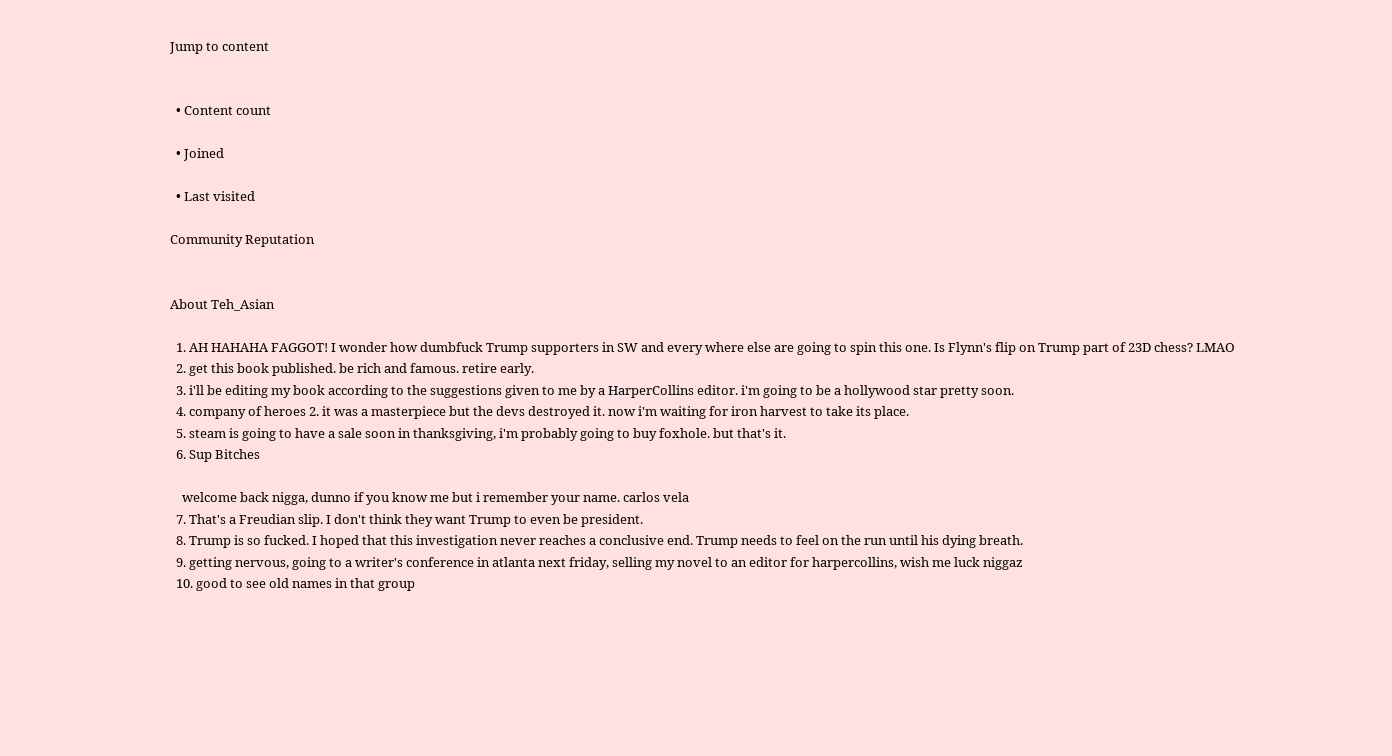Jump to content


  • Content count

  • Joined

  • Last visited

Community Reputation


About Teh_Asian

  1. AH HAHAHA FAGGOT! I wonder how dumbfuck Trump supporters in SW and every where else are going to spin this one. Is Flynn's flip on Trump part of 23D chess? LMAO
  2. get this book published. be rich and famous. retire early.
  3. i'll be editing my book according to the suggestions given to me by a HarperCollins editor. i'm going to be a hollywood star pretty soon.
  4. company of heroes 2. it was a masterpiece but the devs destroyed it. now i'm waiting for iron harvest to take its place.
  5. steam is going to have a sale soon in thanksgiving, i'm probably going to buy foxhole. but that's it.
  6. Sup Bitches

    welcome back nigga, dunno if you know me but i remember your name. carlos vela
  7. That's a Freudian slip. I don't think they want Trump to even be president.
  8. Trump is so fucked. I hoped that this investigation never reaches a conclusive end. Trump needs to feel on the run until his dying breath.
  9. getting nervous, going to a writer's conference in atlanta next friday, selling my novel to an editor for harpercollins, wish me luck niggaz
  10. good to see old names in that group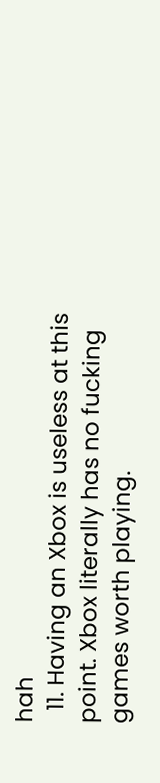hah
  11. Having an Xbox is useless at this point. Xbox literally has no fucking games worth playing.